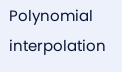Polynomial interpolation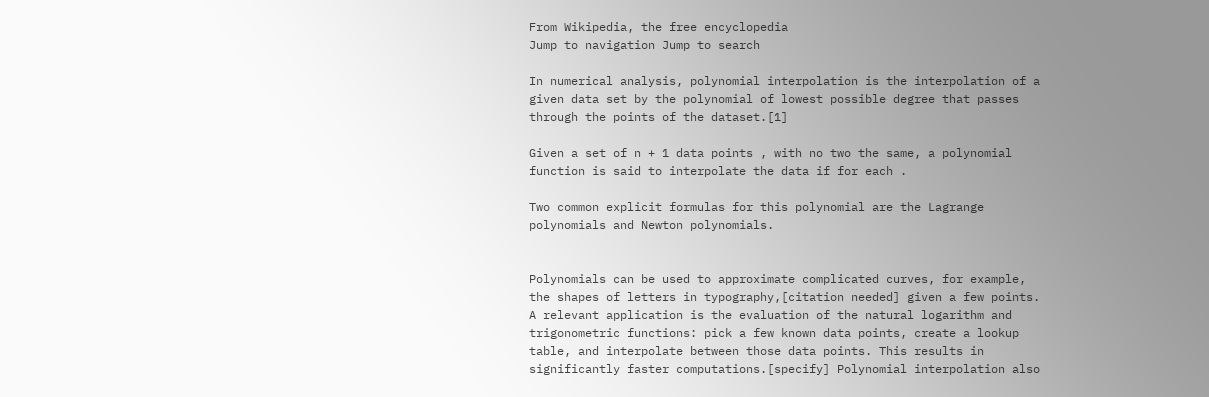From Wikipedia, the free encyclopedia
Jump to navigation Jump to search

In numerical analysis, polynomial interpolation is the interpolation of a given data set by the polynomial of lowest possible degree that passes through the points of the dataset.[1]

Given a set of n + 1 data points , with no two the same, a polynomial function is said to interpolate the data if for each .

Two common explicit formulas for this polynomial are the Lagrange polynomials and Newton polynomials.


Polynomials can be used to approximate complicated curves, for example, the shapes of letters in typography,[citation needed] given a few points. A relevant application is the evaluation of the natural logarithm and trigonometric functions: pick a few known data points, create a lookup table, and interpolate between those data points. This results in significantly faster computations.[specify] Polynomial interpolation also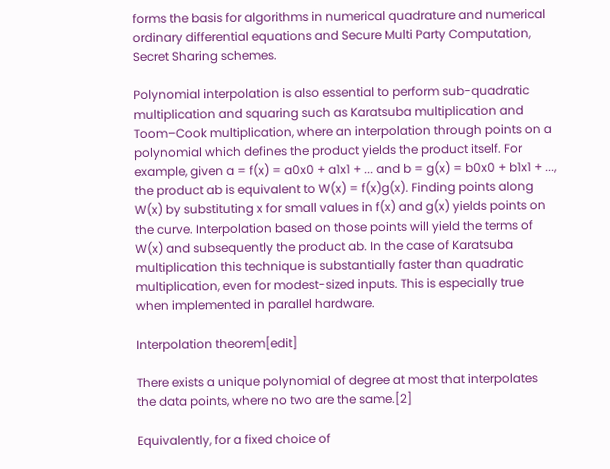forms the basis for algorithms in numerical quadrature and numerical ordinary differential equations and Secure Multi Party Computation, Secret Sharing schemes.

Polynomial interpolation is also essential to perform sub-quadratic multiplication and squaring such as Karatsuba multiplication and Toom–Cook multiplication, where an interpolation through points on a polynomial which defines the product yields the product itself. For example, given a = f(x) = a0x0 + a1x1 + ... and b = g(x) = b0x0 + b1x1 + ..., the product ab is equivalent to W(x) = f(x)g(x). Finding points along W(x) by substituting x for small values in f(x) and g(x) yields points on the curve. Interpolation based on those points will yield the terms of W(x) and subsequently the product ab. In the case of Karatsuba multiplication this technique is substantially faster than quadratic multiplication, even for modest-sized inputs. This is especially true when implemented in parallel hardware.

Interpolation theorem[edit]

There exists a unique polynomial of degree at most that interpolates the data points, where no two are the same.[2]

Equivalently, for a fixed choice of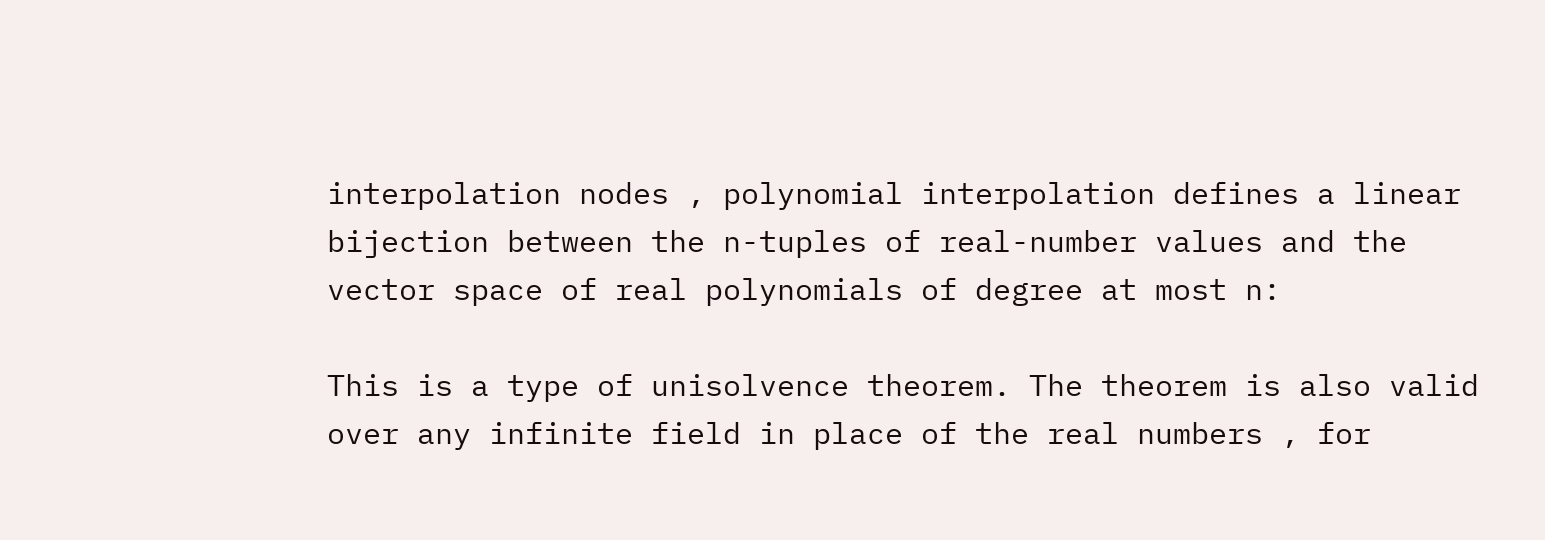interpolation nodes , polynomial interpolation defines a linear bijection between the n-tuples of real-number values and the vector space of real polynomials of degree at most n:

This is a type of unisolvence theorem. The theorem is also valid over any infinite field in place of the real numbers , for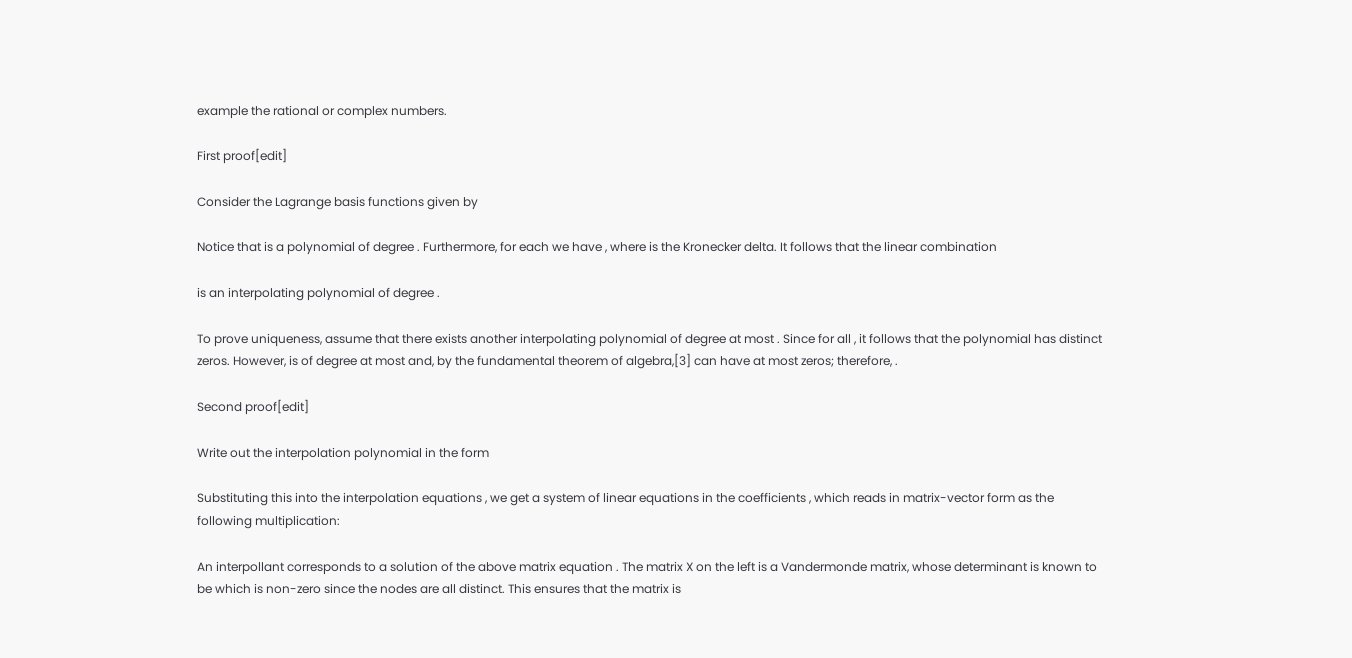example the rational or complex numbers.

First proof[edit]

Consider the Lagrange basis functions given by

Notice that is a polynomial of degree . Furthermore, for each we have , where is the Kronecker delta. It follows that the linear combination

is an interpolating polynomial of degree .

To prove uniqueness, assume that there exists another interpolating polynomial of degree at most . Since for all , it follows that the polynomial has distinct zeros. However, is of degree at most and, by the fundamental theorem of algebra,[3] can have at most zeros; therefore, .

Second proof[edit]

Write out the interpolation polynomial in the form

Substituting this into the interpolation equations , we get a system of linear equations in the coefficients , which reads in matrix-vector form as the following multiplication:

An interpollant corresponds to a solution of the above matrix equation . The matrix X on the left is a Vandermonde matrix, whose determinant is known to be which is non-zero since the nodes are all distinct. This ensures that the matrix is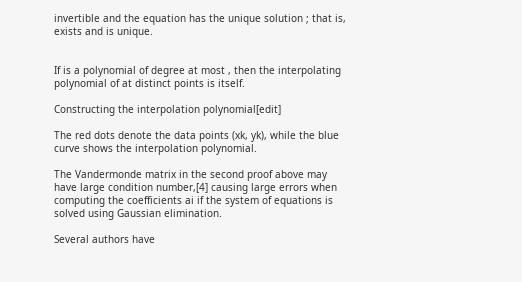invertible and the equation has the unique solution ; that is, exists and is unique.


If is a polynomial of degree at most , then the interpolating polynomial of at distinct points is itself.

Constructing the interpolation polynomial[edit]

The red dots denote the data points (xk, yk), while the blue curve shows the interpolation polynomial.

The Vandermonde matrix in the second proof above may have large condition number,[4] causing large errors when computing the coefficients ai if the system of equations is solved using Gaussian elimination.

Several authors have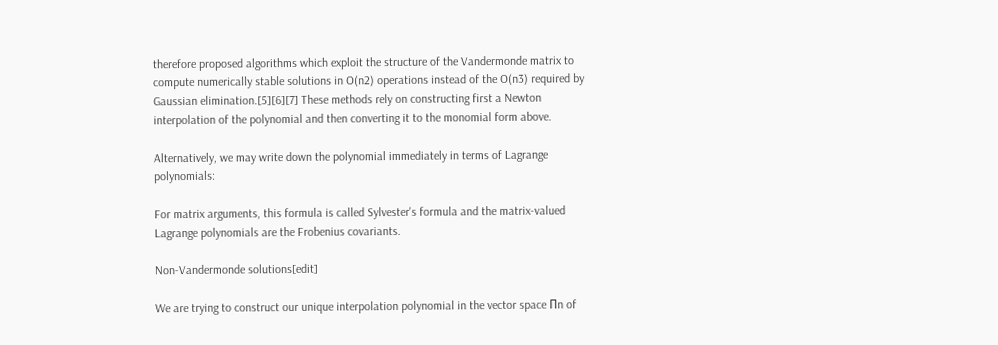therefore proposed algorithms which exploit the structure of the Vandermonde matrix to compute numerically stable solutions in O(n2) operations instead of the O(n3) required by Gaussian elimination.[5][6][7] These methods rely on constructing first a Newton interpolation of the polynomial and then converting it to the monomial form above.

Alternatively, we may write down the polynomial immediately in terms of Lagrange polynomials:

For matrix arguments, this formula is called Sylvester's formula and the matrix-valued Lagrange polynomials are the Frobenius covariants.

Non-Vandermonde solutions[edit]

We are trying to construct our unique interpolation polynomial in the vector space Πn of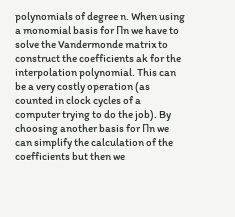polynomials of degree n. When using a monomial basis for Πn we have to solve the Vandermonde matrix to construct the coefficients ak for the interpolation polynomial. This can be a very costly operation (as counted in clock cycles of a computer trying to do the job). By choosing another basis for Πn we can simplify the calculation of the coefficients but then we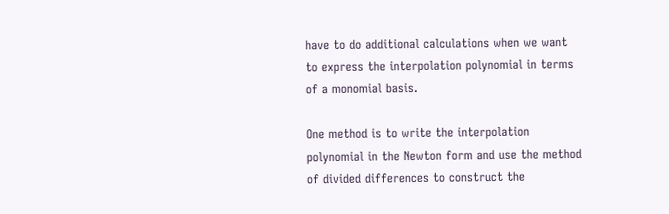have to do additional calculations when we want to express the interpolation polynomial in terms of a monomial basis.

One method is to write the interpolation polynomial in the Newton form and use the method of divided differences to construct the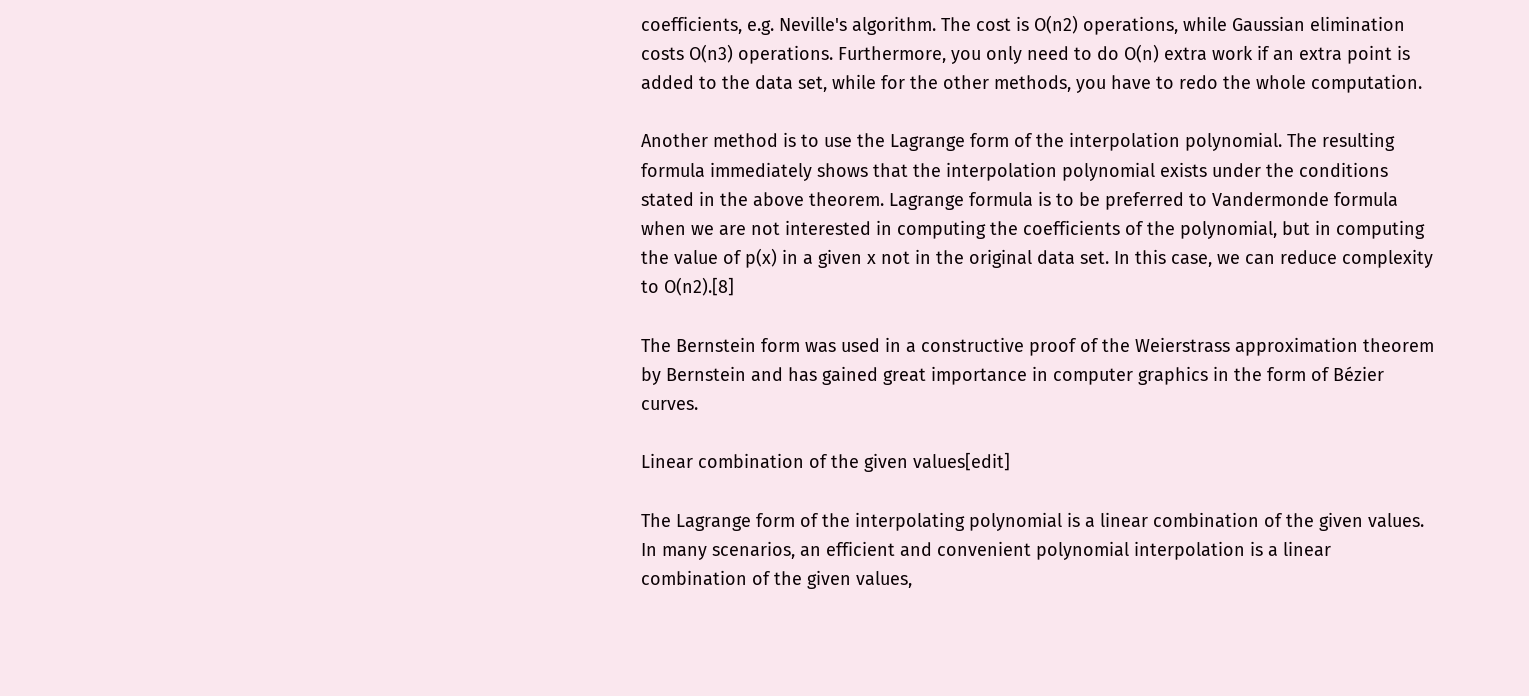coefficients, e.g. Neville's algorithm. The cost is O(n2) operations, while Gaussian elimination costs O(n3) operations. Furthermore, you only need to do O(n) extra work if an extra point is added to the data set, while for the other methods, you have to redo the whole computation.

Another method is to use the Lagrange form of the interpolation polynomial. The resulting formula immediately shows that the interpolation polynomial exists under the conditions stated in the above theorem. Lagrange formula is to be preferred to Vandermonde formula when we are not interested in computing the coefficients of the polynomial, but in computing the value of p(x) in a given x not in the original data set. In this case, we can reduce complexity to O(n2).[8]

The Bernstein form was used in a constructive proof of the Weierstrass approximation theorem by Bernstein and has gained great importance in computer graphics in the form of Bézier curves.

Linear combination of the given values[edit]

The Lagrange form of the interpolating polynomial is a linear combination of the given values. In many scenarios, an efficient and convenient polynomial interpolation is a linear combination of the given values,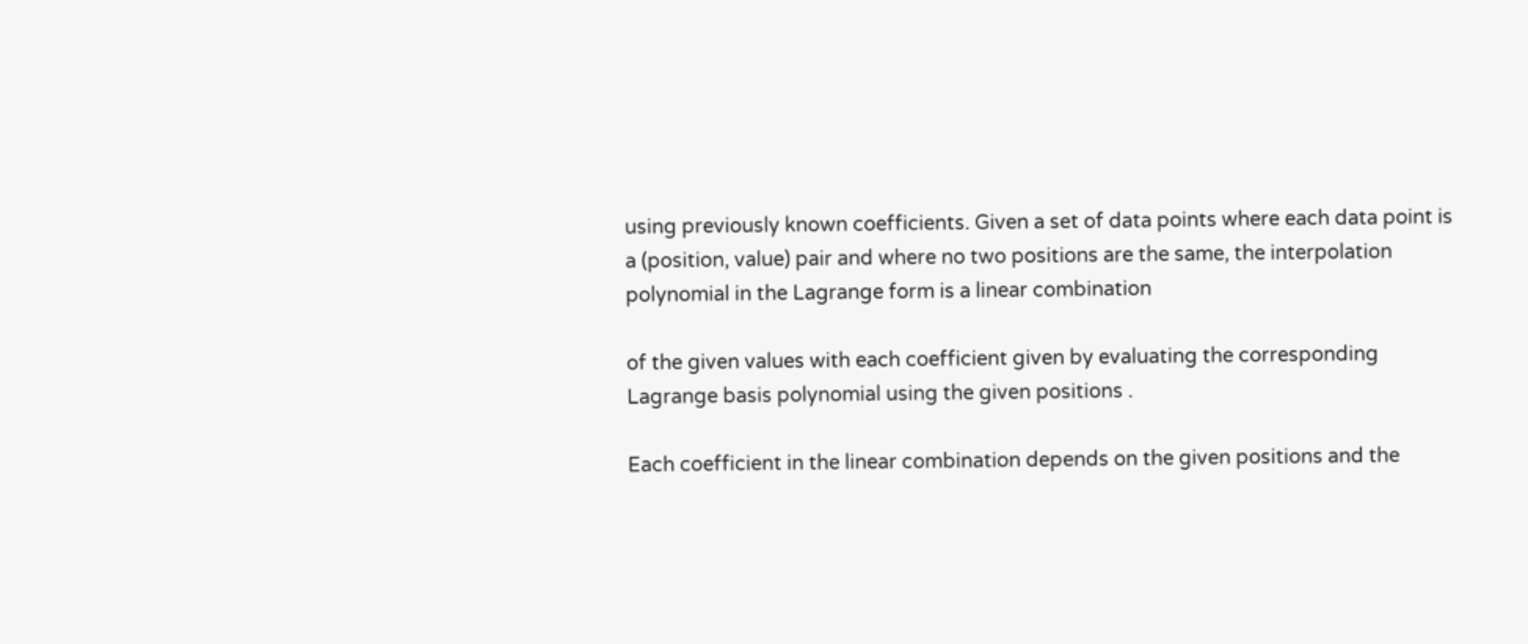using previously known coefficients. Given a set of data points where each data point is a (position, value) pair and where no two positions are the same, the interpolation polynomial in the Lagrange form is a linear combination

of the given values with each coefficient given by evaluating the corresponding Lagrange basis polynomial using the given positions .

Each coefficient in the linear combination depends on the given positions and the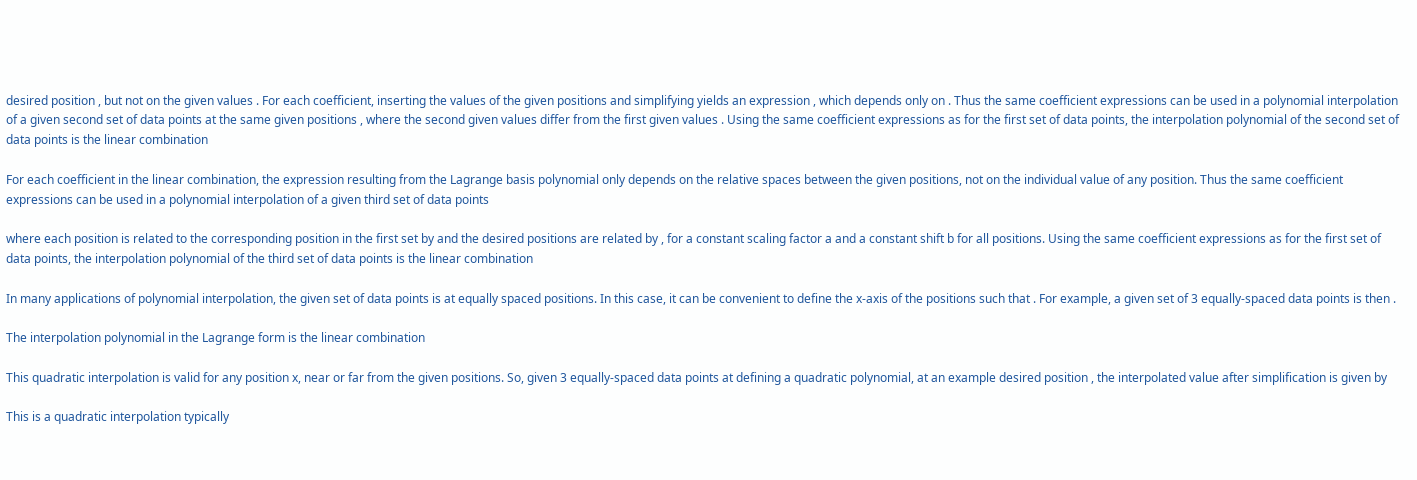desired position , but not on the given values . For each coefficient, inserting the values of the given positions and simplifying yields an expression , which depends only on . Thus the same coefficient expressions can be used in a polynomial interpolation of a given second set of data points at the same given positions , where the second given values differ from the first given values . Using the same coefficient expressions as for the first set of data points, the interpolation polynomial of the second set of data points is the linear combination

For each coefficient in the linear combination, the expression resulting from the Lagrange basis polynomial only depends on the relative spaces between the given positions, not on the individual value of any position. Thus the same coefficient expressions can be used in a polynomial interpolation of a given third set of data points

where each position is related to the corresponding position in the first set by and the desired positions are related by , for a constant scaling factor a and a constant shift b for all positions. Using the same coefficient expressions as for the first set of data points, the interpolation polynomial of the third set of data points is the linear combination

In many applications of polynomial interpolation, the given set of data points is at equally spaced positions. In this case, it can be convenient to define the x-axis of the positions such that . For example, a given set of 3 equally-spaced data points is then .

The interpolation polynomial in the Lagrange form is the linear combination

This quadratic interpolation is valid for any position x, near or far from the given positions. So, given 3 equally-spaced data points at defining a quadratic polynomial, at an example desired position , the interpolated value after simplification is given by

This is a quadratic interpolation typically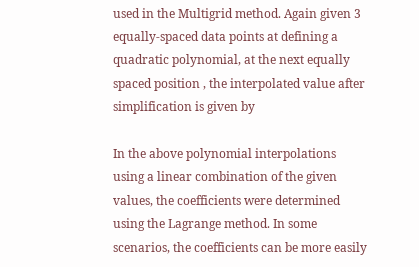used in the Multigrid method. Again given 3 equally-spaced data points at defining a quadratic polynomial, at the next equally spaced position , the interpolated value after simplification is given by

In the above polynomial interpolations using a linear combination of the given values, the coefficients were determined using the Lagrange method. In some scenarios, the coefficients can be more easily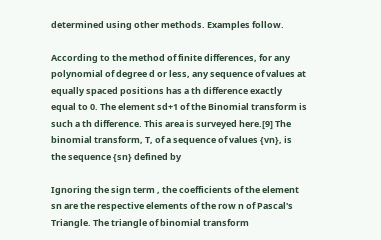determined using other methods. Examples follow.

According to the method of finite differences, for any polynomial of degree d or less, any sequence of values at equally spaced positions has a th difference exactly equal to 0. The element sd+1 of the Binomial transform is such a th difference. This area is surveyed here.[9] The binomial transform, T, of a sequence of values {vn}, is the sequence {sn} defined by

Ignoring the sign term , the coefficients of the element sn are the respective elements of the row n of Pascal's Triangle. The triangle of binomial transform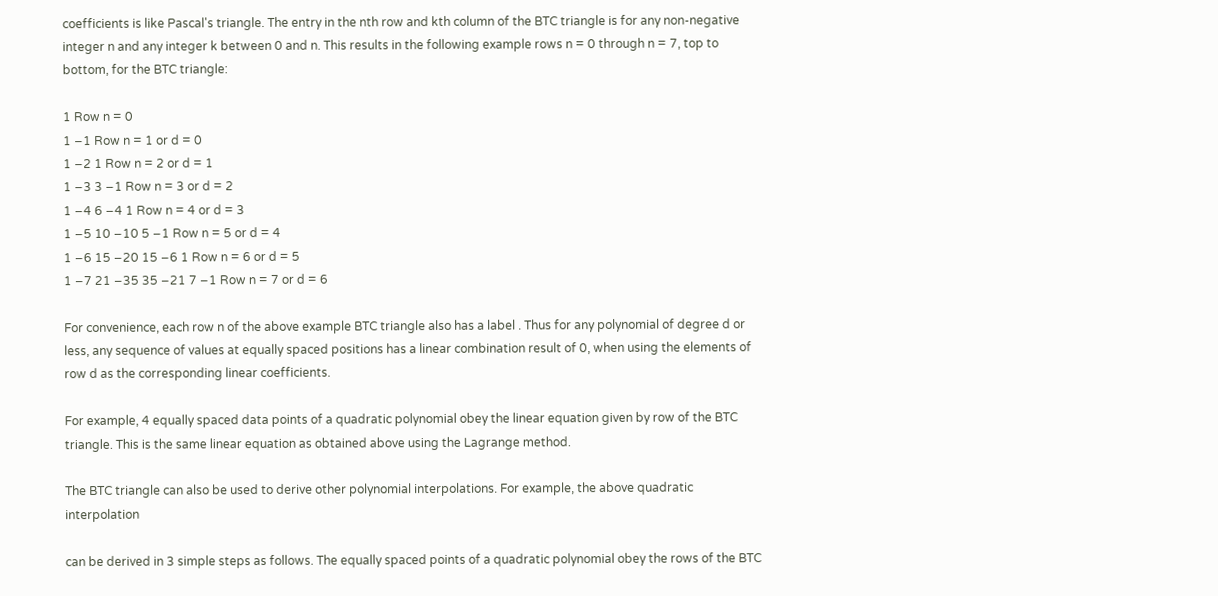coefficients is like Pascal's triangle. The entry in the nth row and kth column of the BTC triangle is for any non-negative integer n and any integer k between 0 and n. This results in the following example rows n = 0 through n = 7, top to bottom, for the BTC triangle:

1 Row n = 0
1 −1 Row n = 1 or d = 0
1 −2 1 Row n = 2 or d = 1
1 −3 3 −1 Row n = 3 or d = 2
1 −4 6 −4 1 Row n = 4 or d = 3
1 −5 10 −10 5 −1 Row n = 5 or d = 4
1 −6 15 −20 15 −6 1 Row n = 6 or d = 5
1 −7 21 −35 35 −21 7 −1 Row n = 7 or d = 6

For convenience, each row n of the above example BTC triangle also has a label . Thus for any polynomial of degree d or less, any sequence of values at equally spaced positions has a linear combination result of 0, when using the elements of row d as the corresponding linear coefficients.

For example, 4 equally spaced data points of a quadratic polynomial obey the linear equation given by row of the BTC triangle. This is the same linear equation as obtained above using the Lagrange method.

The BTC triangle can also be used to derive other polynomial interpolations. For example, the above quadratic interpolation

can be derived in 3 simple steps as follows. The equally spaced points of a quadratic polynomial obey the rows of the BTC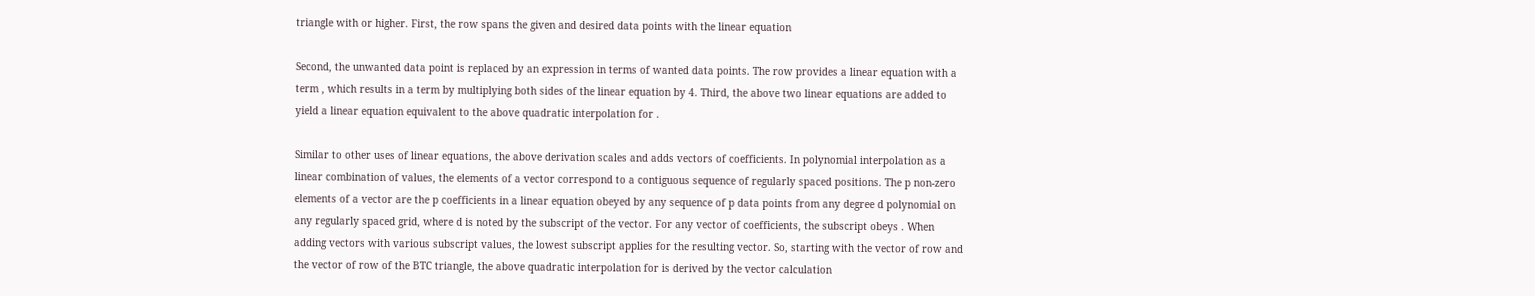triangle with or higher. First, the row spans the given and desired data points with the linear equation

Second, the unwanted data point is replaced by an expression in terms of wanted data points. The row provides a linear equation with a term , which results in a term by multiplying both sides of the linear equation by 4. Third, the above two linear equations are added to yield a linear equation equivalent to the above quadratic interpolation for .

Similar to other uses of linear equations, the above derivation scales and adds vectors of coefficients. In polynomial interpolation as a linear combination of values, the elements of a vector correspond to a contiguous sequence of regularly spaced positions. The p non-zero elements of a vector are the p coefficients in a linear equation obeyed by any sequence of p data points from any degree d polynomial on any regularly spaced grid, where d is noted by the subscript of the vector. For any vector of coefficients, the subscript obeys . When adding vectors with various subscript values, the lowest subscript applies for the resulting vector. So, starting with the vector of row and the vector of row of the BTC triangle, the above quadratic interpolation for is derived by the vector calculation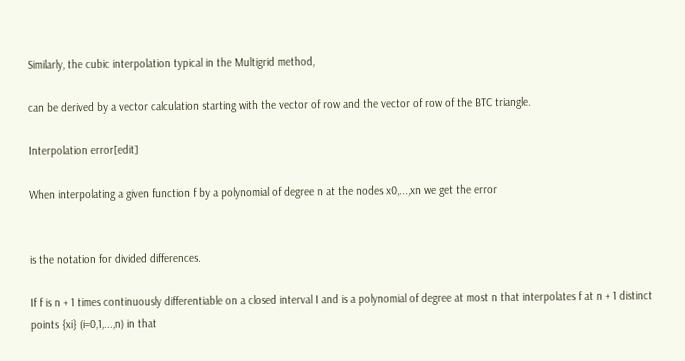Similarly, the cubic interpolation typical in the Multigrid method,

can be derived by a vector calculation starting with the vector of row and the vector of row of the BTC triangle.

Interpolation error[edit]

When interpolating a given function f by a polynomial of degree n at the nodes x0,...,xn we get the error


is the notation for divided differences.

If f is n + 1 times continuously differentiable on a closed interval I and is a polynomial of degree at most n that interpolates f at n + 1 distinct points {xi} (i=0,1,...,n) in that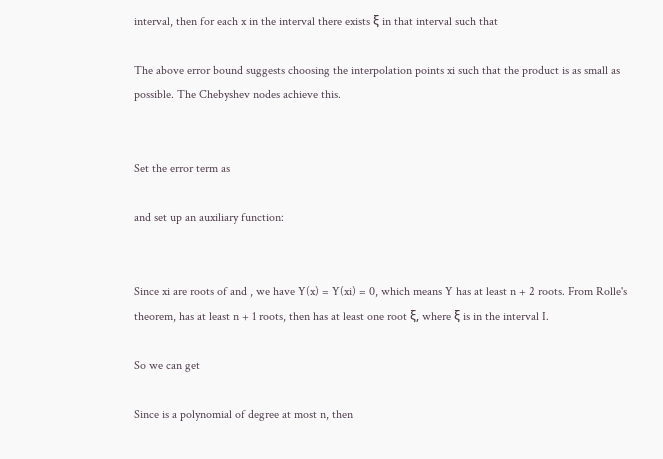interval, then for each x in the interval there exists ξ in that interval such that

The above error bound suggests choosing the interpolation points xi such that the product is as small as possible. The Chebyshev nodes achieve this.


Set the error term as

and set up an auxiliary function:


Since xi are roots of and , we have Y(x) = Y(xi) = 0, which means Y has at least n + 2 roots. From Rolle's theorem, has at least n + 1 roots, then has at least one root ξ, where ξ is in the interval I.

So we can get

Since is a polynomial of degree at most n, then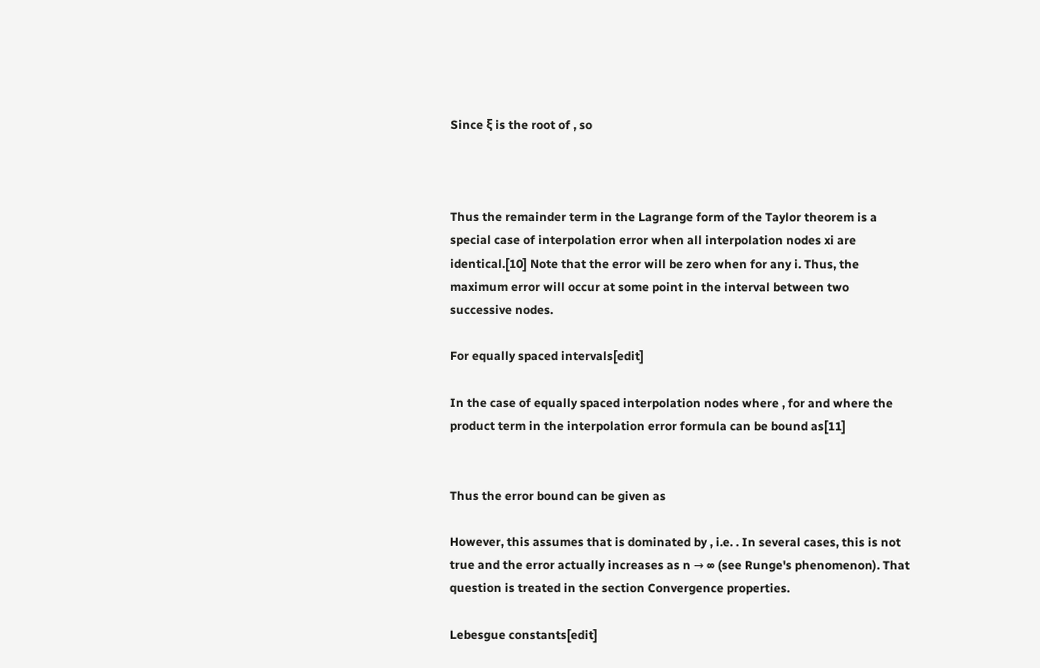Since ξ is the root of , so



Thus the remainder term in the Lagrange form of the Taylor theorem is a special case of interpolation error when all interpolation nodes xi are identical.[10] Note that the error will be zero when for any i. Thus, the maximum error will occur at some point in the interval between two successive nodes.

For equally spaced intervals[edit]

In the case of equally spaced interpolation nodes where , for and where the product term in the interpolation error formula can be bound as[11]


Thus the error bound can be given as

However, this assumes that is dominated by , i.e. . In several cases, this is not true and the error actually increases as n → ∞ (see Runge's phenomenon). That question is treated in the section Convergence properties.

Lebesgue constants[edit]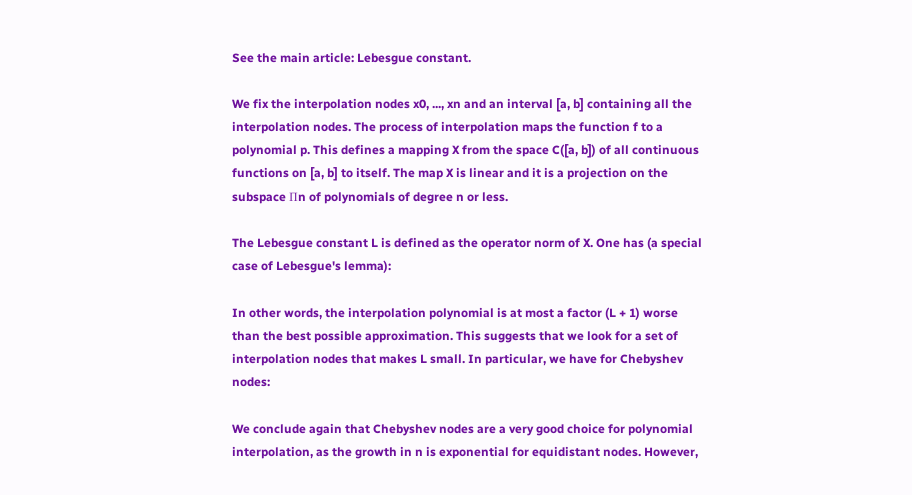See the main article: Lebesgue constant.

We fix the interpolation nodes x0, ..., xn and an interval [a, b] containing all the interpolation nodes. The process of interpolation maps the function f to a polynomial p. This defines a mapping X from the space C([a, b]) of all continuous functions on [a, b] to itself. The map X is linear and it is a projection on the subspace Πn of polynomials of degree n or less.

The Lebesgue constant L is defined as the operator norm of X. One has (a special case of Lebesgue's lemma):

In other words, the interpolation polynomial is at most a factor (L + 1) worse than the best possible approximation. This suggests that we look for a set of interpolation nodes that makes L small. In particular, we have for Chebyshev nodes:

We conclude again that Chebyshev nodes are a very good choice for polynomial interpolation, as the growth in n is exponential for equidistant nodes. However,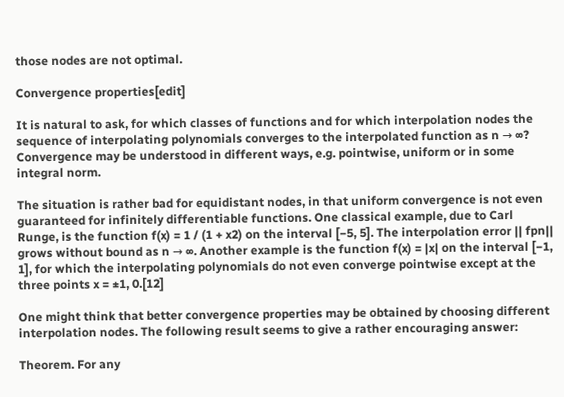those nodes are not optimal.

Convergence properties[edit]

It is natural to ask, for which classes of functions and for which interpolation nodes the sequence of interpolating polynomials converges to the interpolated function as n → ∞? Convergence may be understood in different ways, e.g. pointwise, uniform or in some integral norm.

The situation is rather bad for equidistant nodes, in that uniform convergence is not even guaranteed for infinitely differentiable functions. One classical example, due to Carl Runge, is the function f(x) = 1 / (1 + x2) on the interval [−5, 5]. The interpolation error || fpn|| grows without bound as n → ∞. Another example is the function f(x) = |x| on the interval [−1, 1], for which the interpolating polynomials do not even converge pointwise except at the three points x = ±1, 0.[12]

One might think that better convergence properties may be obtained by choosing different interpolation nodes. The following result seems to give a rather encouraging answer:

Theorem. For any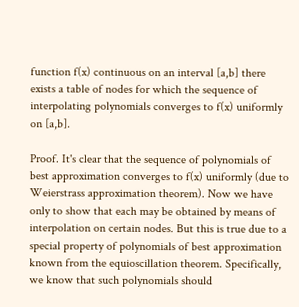function f(x) continuous on an interval [a,b] there exists a table of nodes for which the sequence of interpolating polynomials converges to f(x) uniformly on [a,b].

Proof. It's clear that the sequence of polynomials of best approximation converges to f(x) uniformly (due to Weierstrass approximation theorem). Now we have only to show that each may be obtained by means of interpolation on certain nodes. But this is true due to a special property of polynomials of best approximation known from the equioscillation theorem. Specifically, we know that such polynomials should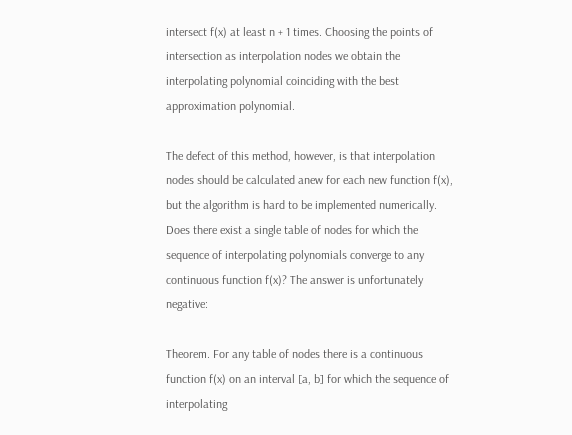intersect f(x) at least n + 1 times. Choosing the points of intersection as interpolation nodes we obtain the interpolating polynomial coinciding with the best approximation polynomial.

The defect of this method, however, is that interpolation nodes should be calculated anew for each new function f(x), but the algorithm is hard to be implemented numerically. Does there exist a single table of nodes for which the sequence of interpolating polynomials converge to any continuous function f(x)? The answer is unfortunately negative:

Theorem. For any table of nodes there is a continuous function f(x) on an interval [a, b] for which the sequence of interpolating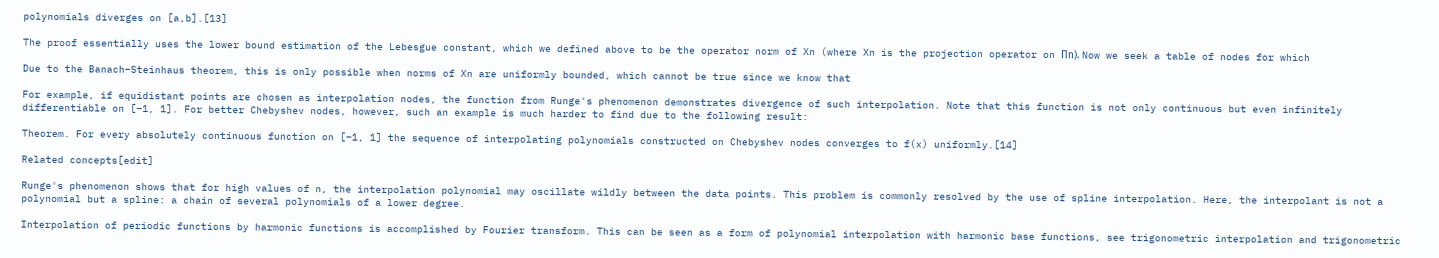polynomials diverges on [a,b].[13]

The proof essentially uses the lower bound estimation of the Lebesgue constant, which we defined above to be the operator norm of Xn (where Xn is the projection operator on Πn). Now we seek a table of nodes for which

Due to the Banach–Steinhaus theorem, this is only possible when norms of Xn are uniformly bounded, which cannot be true since we know that

For example, if equidistant points are chosen as interpolation nodes, the function from Runge's phenomenon demonstrates divergence of such interpolation. Note that this function is not only continuous but even infinitely differentiable on [−1, 1]. For better Chebyshev nodes, however, such an example is much harder to find due to the following result:

Theorem. For every absolutely continuous function on [−1, 1] the sequence of interpolating polynomials constructed on Chebyshev nodes converges to f(x) uniformly.[14]

Related concepts[edit]

Runge's phenomenon shows that for high values of n, the interpolation polynomial may oscillate wildly between the data points. This problem is commonly resolved by the use of spline interpolation. Here, the interpolant is not a polynomial but a spline: a chain of several polynomials of a lower degree.

Interpolation of periodic functions by harmonic functions is accomplished by Fourier transform. This can be seen as a form of polynomial interpolation with harmonic base functions, see trigonometric interpolation and trigonometric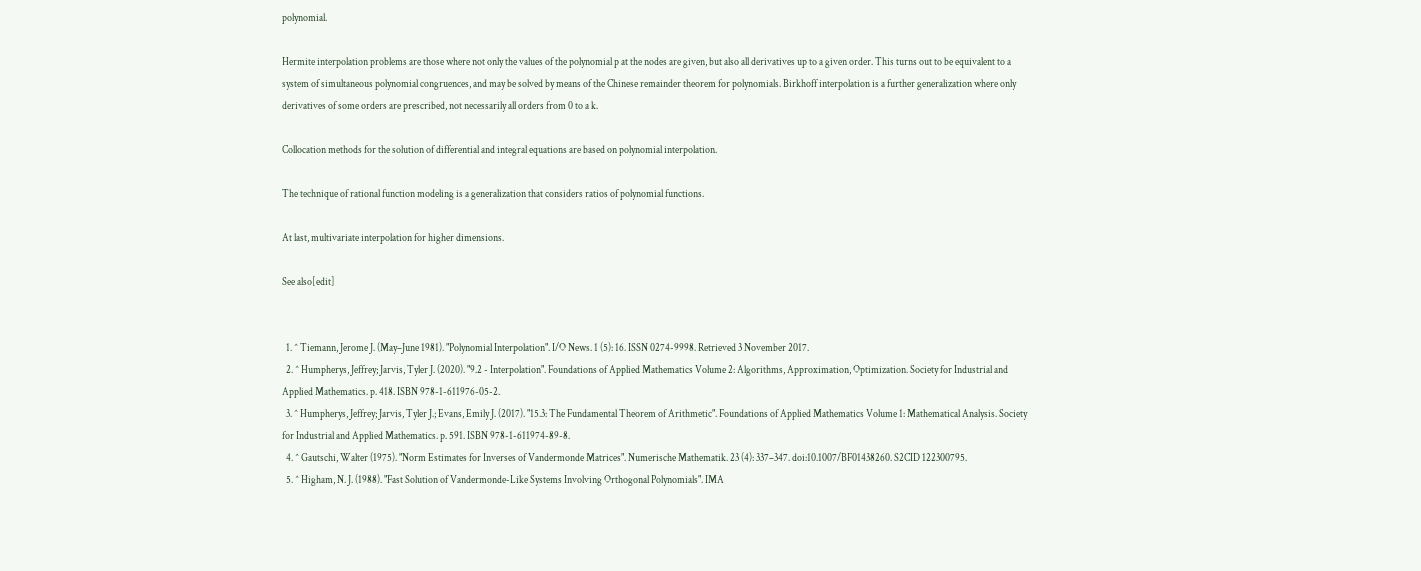polynomial.

Hermite interpolation problems are those where not only the values of the polynomial p at the nodes are given, but also all derivatives up to a given order. This turns out to be equivalent to a system of simultaneous polynomial congruences, and may be solved by means of the Chinese remainder theorem for polynomials. Birkhoff interpolation is a further generalization where only derivatives of some orders are prescribed, not necessarily all orders from 0 to a k.

Collocation methods for the solution of differential and integral equations are based on polynomial interpolation.

The technique of rational function modeling is a generalization that considers ratios of polynomial functions.

At last, multivariate interpolation for higher dimensions.

See also[edit]


  1. ^ Tiemann, Jerome J. (May–June 1981). "Polynomial Interpolation". I/O News. 1 (5): 16. ISSN 0274-9998. Retrieved 3 November 2017.
  2. ^ Humpherys, Jeffrey; Jarvis, Tyler J. (2020). "9.2 - Interpolation". Foundations of Applied Mathematics Volume 2: Algorithms, Approximation, Optimization. Society for Industrial and Applied Mathematics. p. 418. ISBN 978-1-611976-05-2.
  3. ^ Humpherys, Jeffrey; Jarvis, Tyler J.; Evans, Emily J. (2017). "15.3: The Fundamental Theorem of Arithmetic". Foundations of Applied Mathematics Volume 1: Mathematical Analysis. Society for Industrial and Applied Mathematics. p. 591. ISBN 978-1-611974-89-8.
  4. ^ Gautschi, Walter (1975). "Norm Estimates for Inverses of Vandermonde Matrices". Numerische Mathematik. 23 (4): 337–347. doi:10.1007/BF01438260. S2CID 122300795.
  5. ^ Higham, N. J. (1988). "Fast Solution of Vandermonde-Like Systems Involving Orthogonal Polynomials". IMA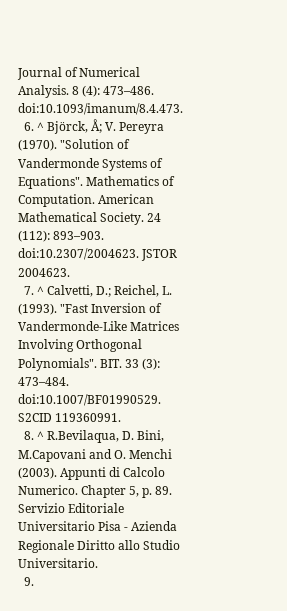Journal of Numerical Analysis. 8 (4): 473–486. doi:10.1093/imanum/8.4.473.
  6. ^ Björck, Å; V. Pereyra (1970). "Solution of Vandermonde Systems of Equations". Mathematics of Computation. American Mathematical Society. 24 (112): 893–903. doi:10.2307/2004623. JSTOR 2004623.
  7. ^ Calvetti, D.; Reichel, L. (1993). "Fast Inversion of Vandermonde-Like Matrices Involving Orthogonal Polynomials". BIT. 33 (3): 473–484. doi:10.1007/BF01990529. S2CID 119360991.
  8. ^ R.Bevilaqua, D. Bini, M.Capovani and O. Menchi (2003). Appunti di Calcolo Numerico. Chapter 5, p. 89. Servizio Editoriale Universitario Pisa - Azienda Regionale Diritto allo Studio Universitario.
  9.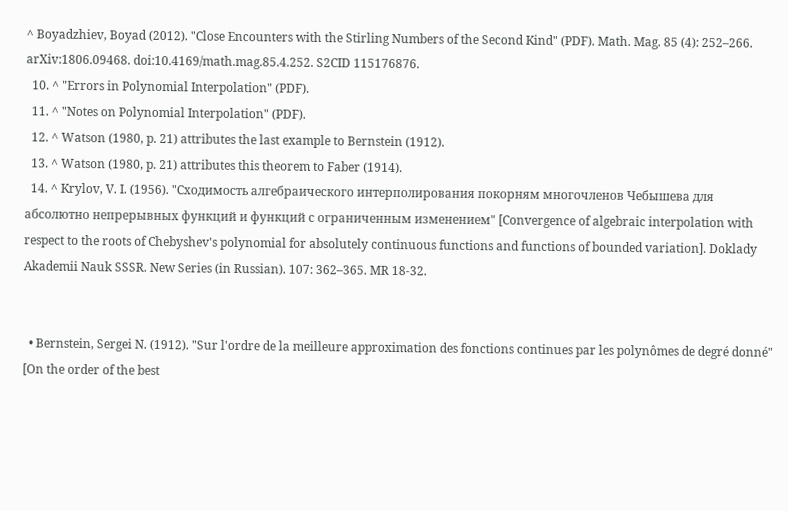^ Boyadzhiev, Boyad (2012). "Close Encounters with the Stirling Numbers of the Second Kind" (PDF). Math. Mag. 85 (4): 252–266. arXiv:1806.09468. doi:10.4169/math.mag.85.4.252. S2CID 115176876.
  10. ^ "Errors in Polynomial Interpolation" (PDF).
  11. ^ "Notes on Polynomial Interpolation" (PDF).
  12. ^ Watson (1980, p. 21) attributes the last example to Bernstein (1912).
  13. ^ Watson (1980, p. 21) attributes this theorem to Faber (1914).
  14. ^ Krylov, V. I. (1956). "Сходимость алгебраического интерполирования покорням многочленов Чебышева для абсолютно непрерывных функций и функций с ограниченным изменением" [Convergence of algebraic interpolation with respect to the roots of Chebyshev's polynomial for absolutely continuous functions and functions of bounded variation]. Doklady Akademii Nauk SSSR. New Series (in Russian). 107: 362–365. MR 18-32.


  • Bernstein, Sergei N. (1912). "Sur l'ordre de la meilleure approximation des fonctions continues par les polynômes de degré donné" [On the order of the best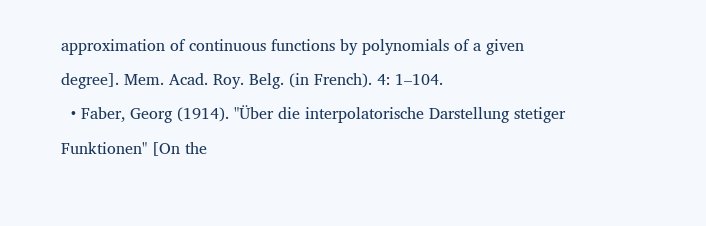approximation of continuous functions by polynomials of a given degree]. Mem. Acad. Roy. Belg. (in French). 4: 1–104.
  • Faber, Georg (1914). "Über die interpolatorische Darstellung stetiger Funktionen" [On the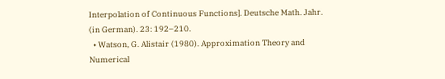Interpolation of Continuous Functions]. Deutsche Math. Jahr. (in German). 23: 192–210.
  • Watson, G. Alistair (1980). Approximation Theory and Numerical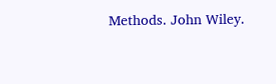Methods. John Wiley.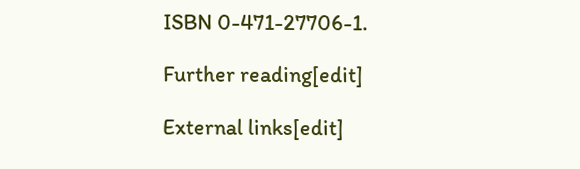ISBN 0-471-27706-1.

Further reading[edit]

External links[edit]